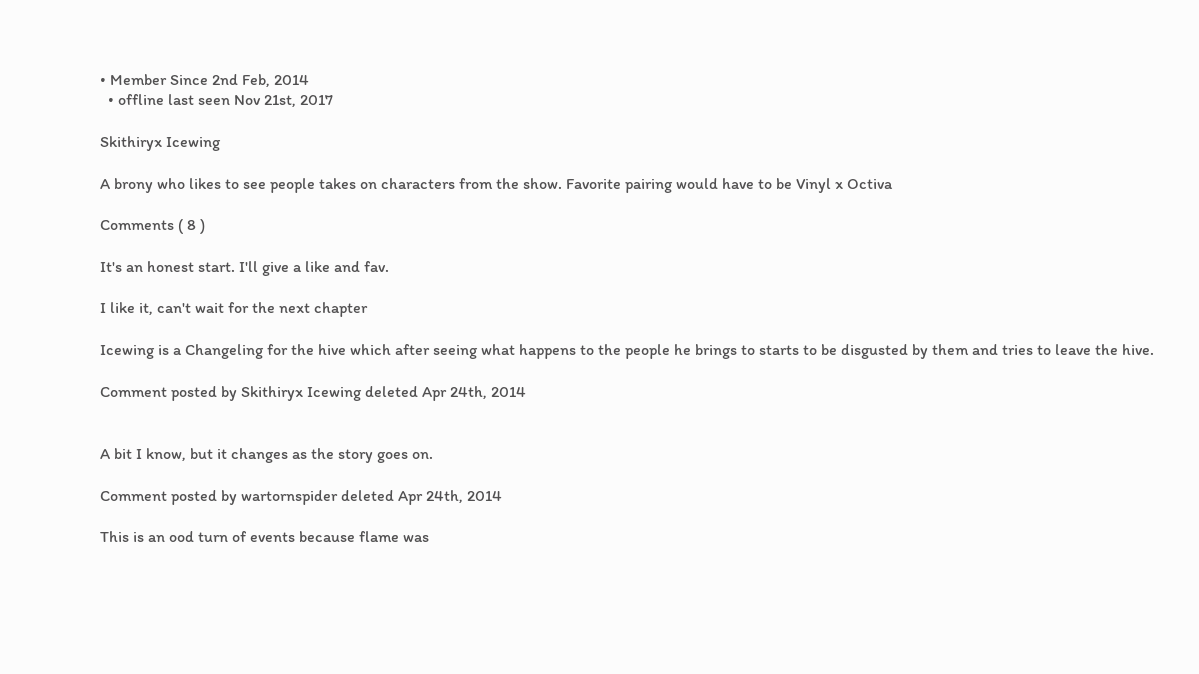• Member Since 2nd Feb, 2014
  • offline last seen Nov 21st, 2017

Skithiryx Icewing

A brony who likes to see people takes on characters from the show. Favorite pairing would have to be Vinyl x Octiva

Comments ( 8 )

It's an honest start. I'll give a like and fav.

I like it, can't wait for the next chapter

Icewing is a Changeling for the hive which after seeing what happens to the people he brings to starts to be disgusted by them and tries to leave the hive.

Comment posted by Skithiryx Icewing deleted Apr 24th, 2014


A bit I know, but it changes as the story goes on.

Comment posted by wartornspider deleted Apr 24th, 2014

This is an ood turn of events because flame was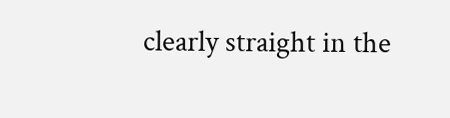clearly straight in the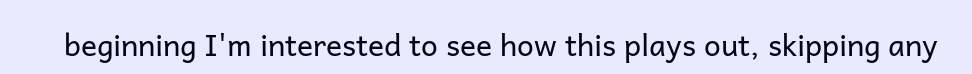beginning I'm interested to see how this plays out, skipping any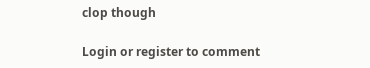clop though

Login or register to comment